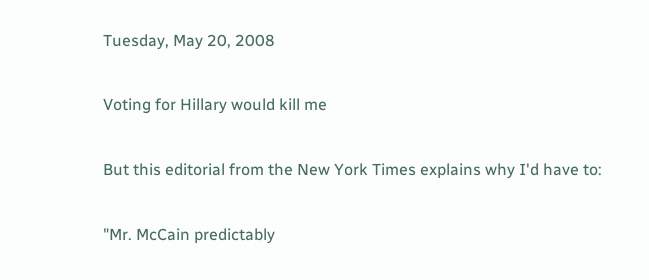Tuesday, May 20, 2008

Voting for Hillary would kill me

But this editorial from the New York Times explains why I'd have to:

"Mr. McCain predictably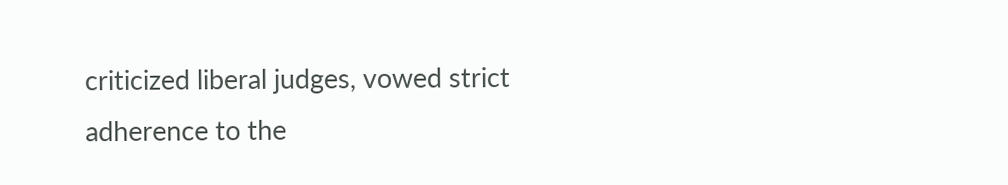criticized liberal judges, vowed strict adherence to the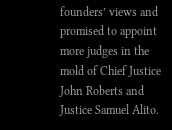founders’ views and promised to appoint more judges in the mold of Chief Justice John Roberts and Justice Samuel Alito.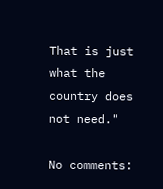That is just what the country does not need."

No comments: